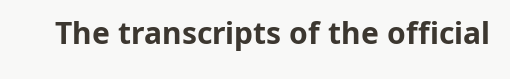The transcripts of the official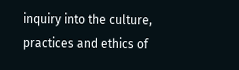inquiry into the culture, practices and ethics of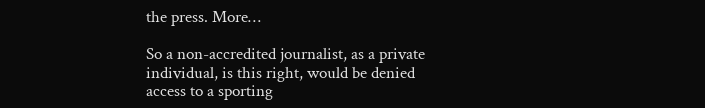the press. More…

So a non-accredited journalist, as a private individual, is this right, would be denied access to a sporting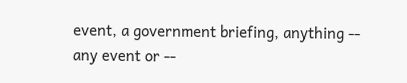event, a government briefing, anything -- any event or --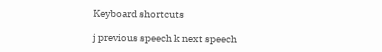Keyboard shortcuts

j previous speech k next speech